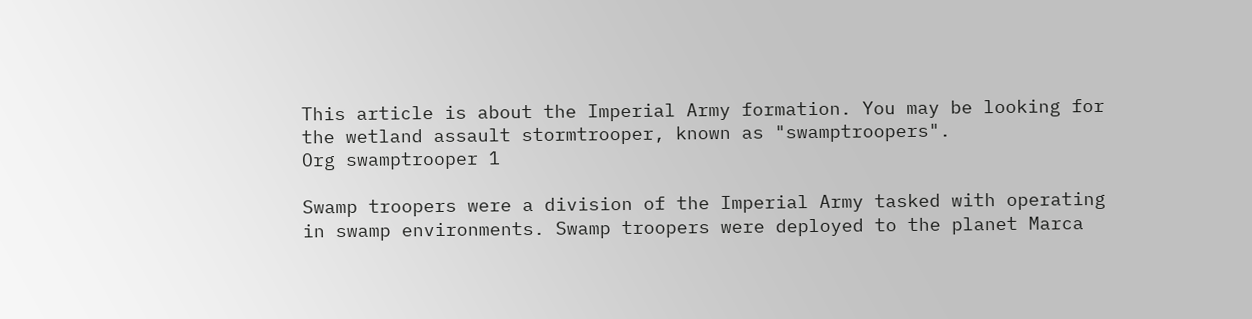This article is about the Imperial Army formation. You may be looking for the wetland assault stormtrooper, known as "swamptroopers".
Org swamptrooper 1

Swamp troopers were a division of the Imperial Army tasked with operating in swamp environments. Swamp troopers were deployed to the planet Marca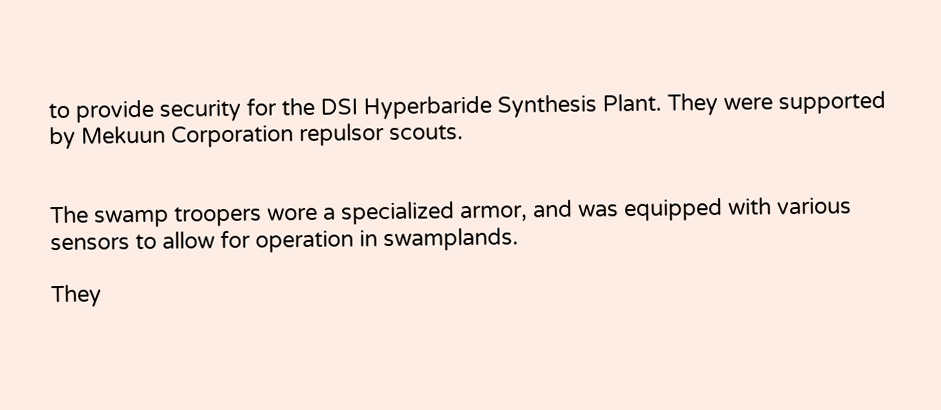to provide security for the DSI Hyperbaride Synthesis Plant. They were supported by Mekuun Corporation repulsor scouts.


The swamp troopers wore a specialized armor, and was equipped with various sensors to allow for operation in swamplands.

They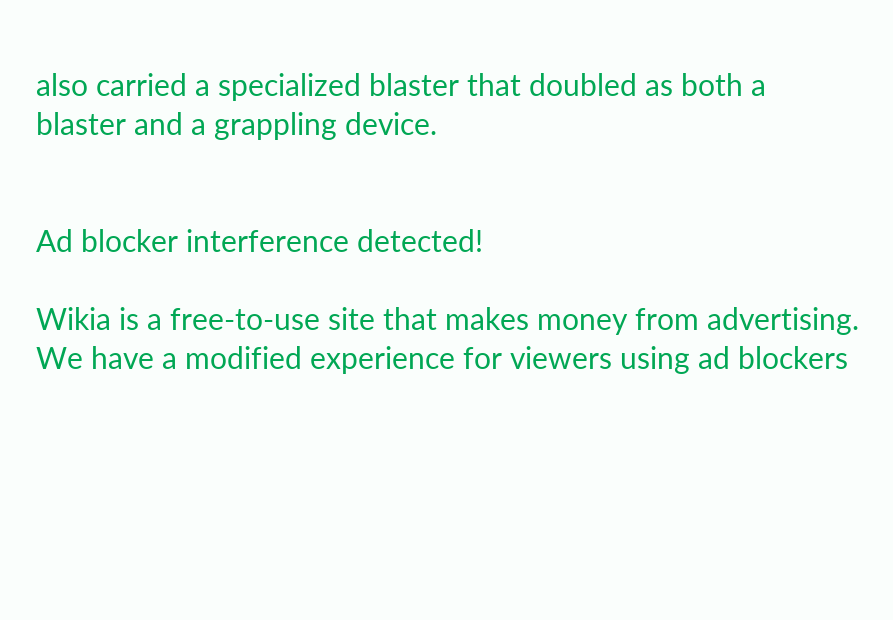also carried a specialized blaster that doubled as both a blaster and a grappling device.


Ad blocker interference detected!

Wikia is a free-to-use site that makes money from advertising. We have a modified experience for viewers using ad blockers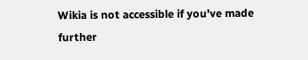Wikia is not accessible if you’ve made further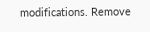modifications. Remove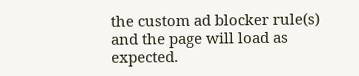the custom ad blocker rule(s) and the page will load as expected.